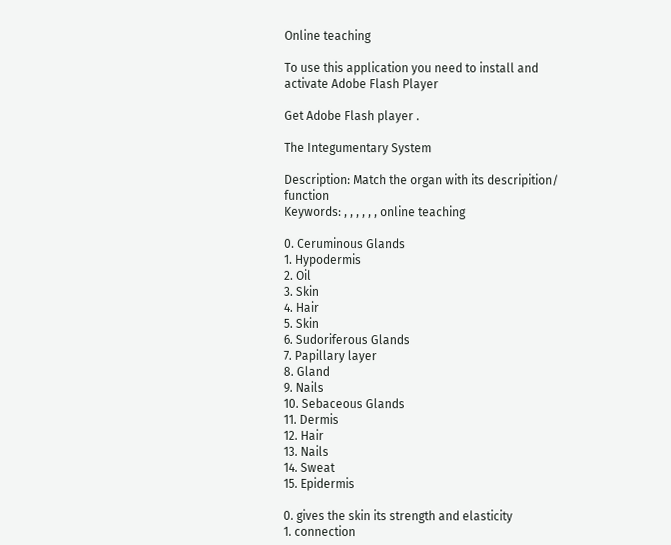Online teaching

To use this application you need to install and activate Adobe Flash Player

Get Adobe Flash player .

The Integumentary System

Description: Match the organ with its descripition/ function
Keywords: , , , , , , online teaching

0. Ceruminous Glands
1. Hypodermis
2. Oil
3. Skin
4. Hair
5. Skin
6. Sudoriferous Glands
7. Papillary layer
8. Gland
9. Nails
10. Sebaceous Glands
11. Dermis
12. Hair
13. Nails
14. Sweat
15. Epidermis

0. gives the skin its strength and elasticity
1. connection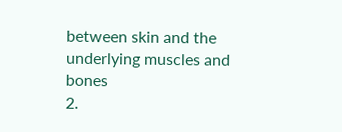between skin and the underlying muscles and bones
2.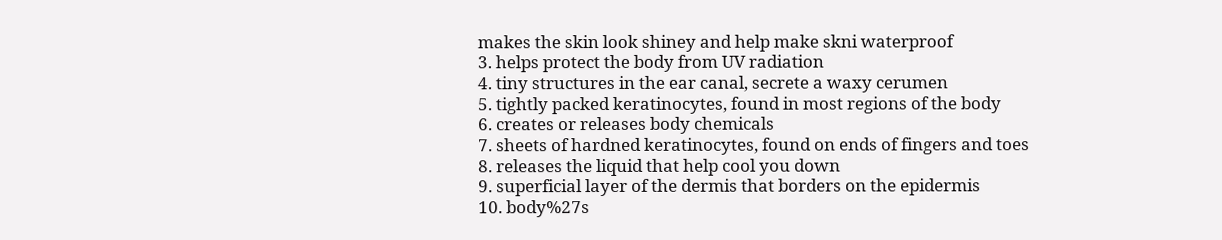makes the skin look shiney and help make skni waterproof
3. helps protect the body from UV radiation
4. tiny structures in the ear canal, secrete a waxy cerumen
5. tightly packed keratinocytes, found in most regions of the body
6. creates or releases body chemicals
7. sheets of hardned keratinocytes, found on ends of fingers and toes
8. releases the liquid that help cool you down
9. superficial layer of the dermis that borders on the epidermis
10. body%27s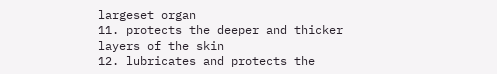largeset organ
11. protects the deeper and thicker layers of the skin
12. lubricates and protects the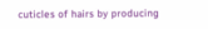cuticles of hairs by producing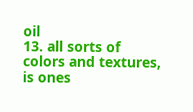oil
13. all sorts of colors and textures, is ones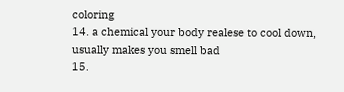coloring
14. a chemical your body realese to cool down, usually makes you smell bad
15.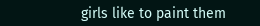girls like to paint them